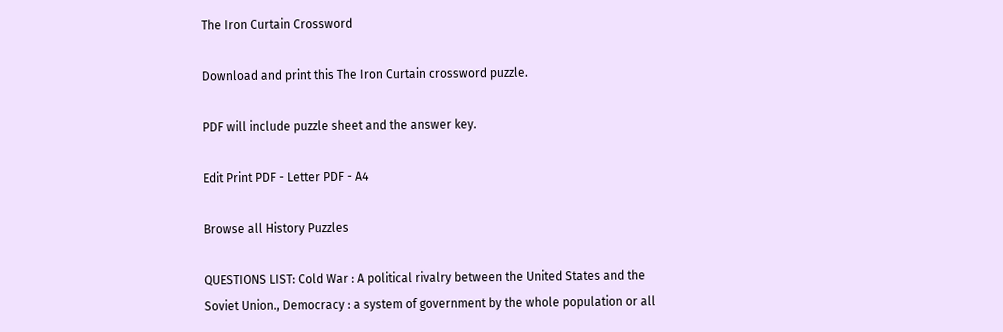The Iron Curtain Crossword

Download and print this The Iron Curtain crossword puzzle.

PDF will include puzzle sheet and the answer key.

Edit Print PDF - Letter PDF - A4

Browse all History Puzzles

QUESTIONS LIST: Cold War : A political rivalry between the United States and the Soviet Union., Democracy : a system of government by the whole population or all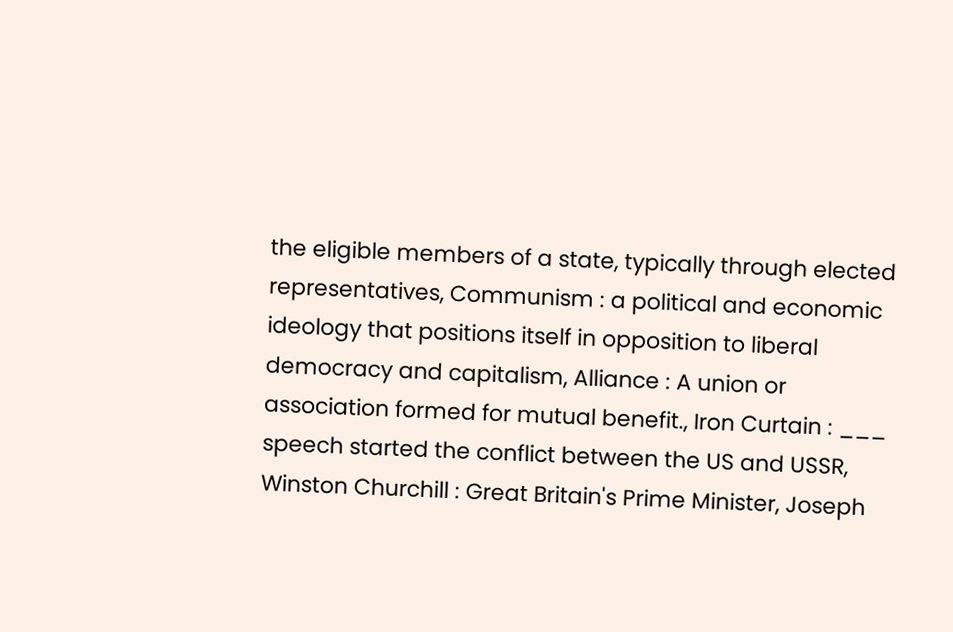the eligible members of a state, typically through elected representatives, Communism : a political and economic ideology that positions itself in opposition to liberal democracy and capitalism, Alliance : A union or association formed for mutual benefit., Iron Curtain : ___ speech started the conflict between the US and USSR, Winston Churchill : Great Britain's Prime Minister, Joseph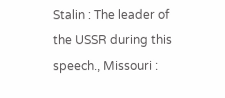Stalin : The leader of the USSR during this speech., Missouri :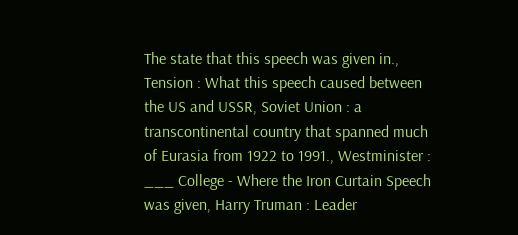The state that this speech was given in., Tension : What this speech caused between the US and USSR, Soviet Union : a transcontinental country that spanned much of Eurasia from 1922 to 1991., Westminister : ___ College - Where the Iron Curtain Speech was given, Harry Truman : Leader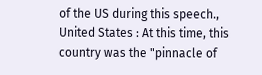of the US during this speech., United States : At this time, this country was the "pinnacle of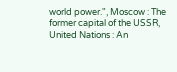world power.", Moscow : The former capital of the USSR, United Nations : An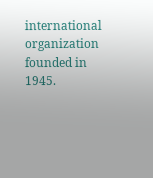international organization founded in 1945.